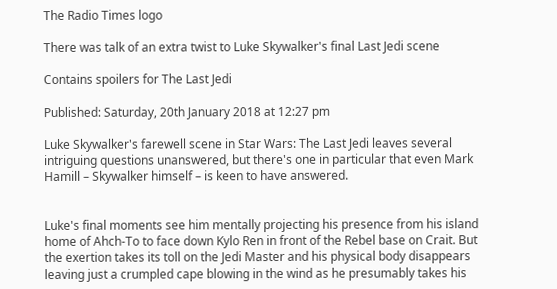The Radio Times logo

There was talk of an extra twist to Luke Skywalker's final Last Jedi scene

Contains spoilers for The Last Jedi

Published: Saturday, 20th January 2018 at 12:27 pm

Luke Skywalker's farewell scene in Star Wars: The Last Jedi leaves several intriguing questions unanswered, but there's one in particular that even Mark Hamill – Skywalker himself – is keen to have answered.


Luke's final moments see him mentally projecting his presence from his island home of Ahch-To to face down Kylo Ren in front of the Rebel base on Crait. But the exertion takes its toll on the Jedi Master and his physical body disappears leaving just a crumpled cape blowing in the wind as he presumably takes his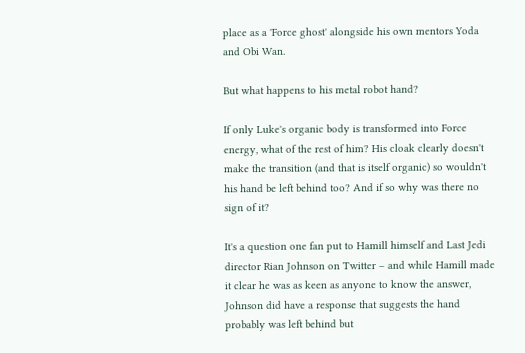place as a 'Force ghost' alongside his own mentors Yoda and Obi Wan.

But what happens to his metal robot hand?

If only Luke's organic body is transformed into Force energy, what of the rest of him? His cloak clearly doesn't make the transition (and that is itself organic) so wouldn't his hand be left behind too? And if so why was there no sign of it?

It's a question one fan put to Hamill himself and Last Jedi director Rian Johnson on Twitter – and while Hamill made it clear he was as keen as anyone to know the answer, Johnson did have a response that suggests the hand probably was left behind but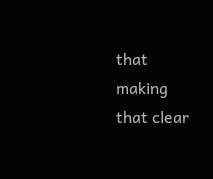that making that clear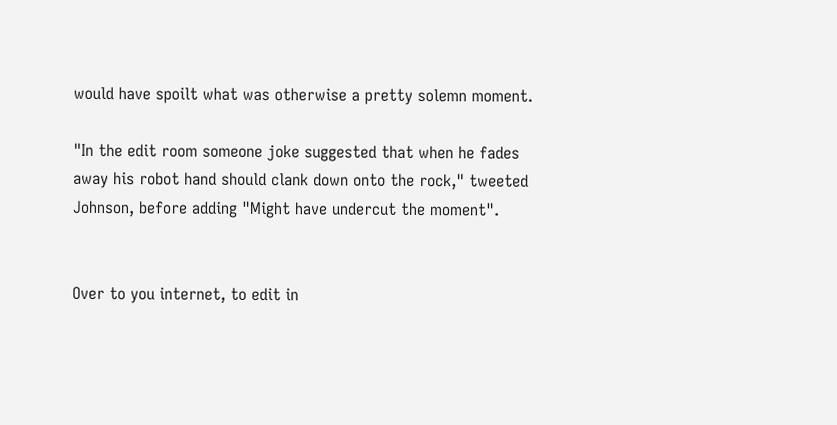would have spoilt what was otherwise a pretty solemn moment.

"In the edit room someone joke suggested that when he fades away his robot hand should clank down onto the rock," tweeted Johnson, before adding "Might have undercut the moment".


Over to you internet, to edit in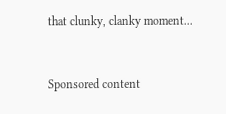that clunky, clanky moment...


Sponsored content